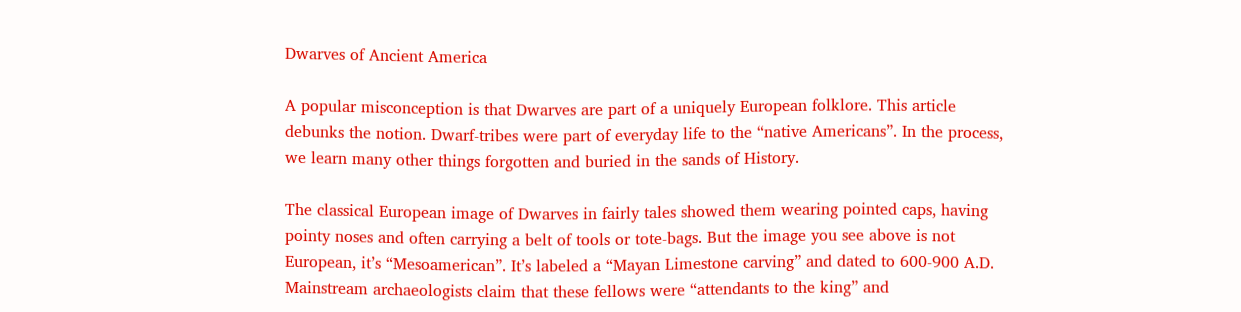Dwarves of Ancient America

A popular misconception is that Dwarves are part of a uniquely European folklore. This article debunks the notion. Dwarf-tribes were part of everyday life to the “native Americans”. In the process, we learn many other things forgotten and buried in the sands of History.

The classical European image of Dwarves in fairly tales showed them wearing pointed caps, having pointy noses and often carrying a belt of tools or tote-bags. But the image you see above is not European, it’s “Mesoamerican”. It’s labeled a “Mayan Limestone carving” and dated to 600-900 A.D. Mainstream archaeologists claim that these fellows were “attendants to the king” and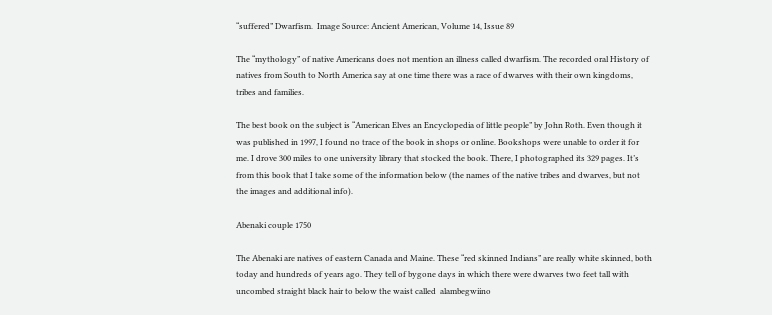“suffered” Dwarfism.  Image Source: Ancient American, Volume 14, Issue 89

The “mythology” of native Americans does not mention an illness called dwarfism. The recorded oral History of natives from South to North America say at one time there was a race of dwarves with their own kingdoms, tribes and families.

The best book on the subject is “American Elves an Encyclopedia of little people” by John Roth. Even though it was published in 1997, I found no trace of the book in shops or online. Bookshops were unable to order it for me. I drove 300 miles to one university library that stocked the book. There, I photographed its 329 pages. It’s from this book that I take some of the information below (the names of the native tribes and dwarves, but not the images and additional info).

Abenaki couple 1750

The Abenaki are natives of eastern Canada and Maine. These “red skinned Indians” are really white skinned, both today and hundreds of years ago. They tell of bygone days in which there were dwarves two feet tall with uncombed straight black hair to below the waist called  alambegwiino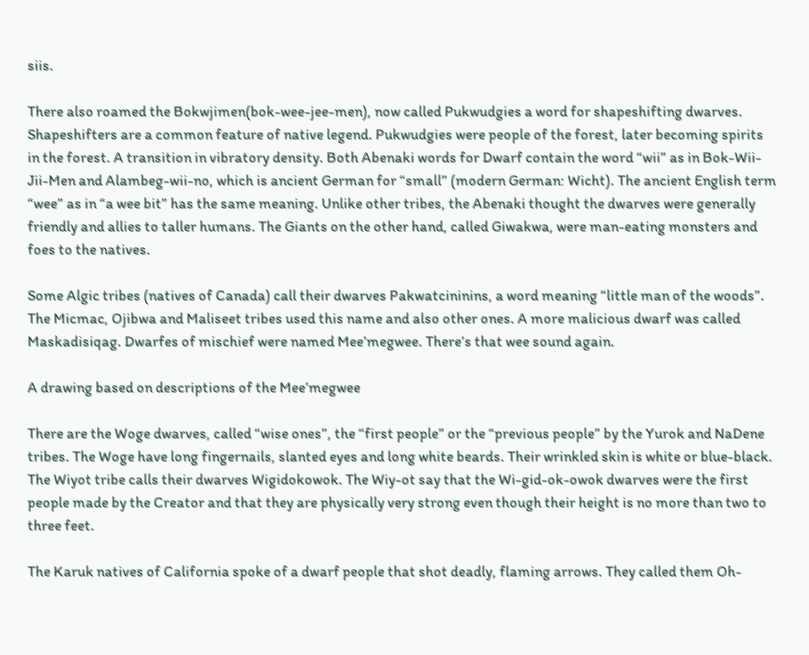siis.

There also roamed the Bokwjimen(bok-wee-jee-men), now called Pukwudgies a word for shapeshifting dwarves. Shapeshifters are a common feature of native legend. Pukwudgies were people of the forest, later becoming spirits in the forest. A transition in vibratory density. Both Abenaki words for Dwarf contain the word “wii” as in Bok-Wii-Jii-Men and Alambeg-wii-no, which is ancient German for “small” (modern German: Wicht). The ancient English term “wee” as in “a wee bit” has the same meaning. Unlike other tribes, the Abenaki thought the dwarves were generally friendly and allies to taller humans. The Giants on the other hand, called Giwakwa, were man-eating monsters and foes to the natives.

Some Algic tribes (natives of Canada) call their dwarves Pakwatcininins, a word meaning “little man of the woods”. The Micmac, Ojibwa and Maliseet tribes used this name and also other ones. A more malicious dwarf was called Maskadisiqag. Dwarfes of mischief were named Mee’megwee. There’s that wee sound again.

A drawing based on descriptions of the Mee’megwee

There are the Woge dwarves, called “wise ones”, the “first people” or the “previous people” by the Yurok and NaDene tribes. The Woge have long fingernails, slanted eyes and long white beards. Their wrinkled skin is white or blue-black. The Wiyot tribe calls their dwarves Wigidokowok. The Wiy-ot say that the Wi-gid-ok-owok dwarves were the first people made by the Creator and that they are physically very strong even though their height is no more than two to three feet.

The Karuk natives of California spoke of a dwarf people that shot deadly, flaming arrows. They called them Oh-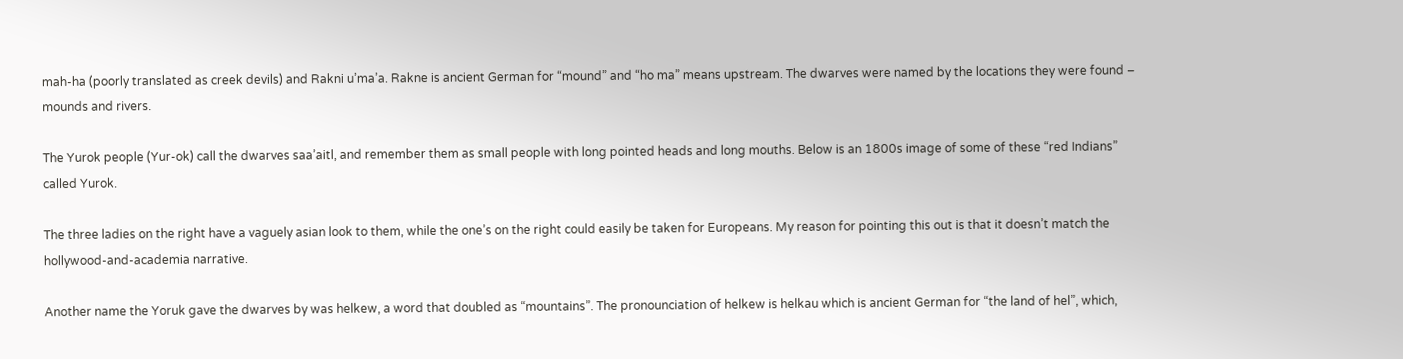mah-ha (poorly translated as creek devils) and Rakni u’ma’a. Rakne is ancient German for “mound” and “ho ma” means upstream. The dwarves were named by the locations they were found – mounds and rivers.

The Yurok people (Yur-ok) call the dwarves saa’aitl, and remember them as small people with long pointed heads and long mouths. Below is an 1800s image of some of these “red Indians” called Yurok.

The three ladies on the right have a vaguely asian look to them, while the one’s on the right could easily be taken for Europeans. My reason for pointing this out is that it doesn’t match the hollywood-and-academia narrative.

Another name the Yoruk gave the dwarves by was helkew, a word that doubled as “mountains”. The pronounciation of helkew is helkau which is ancient German for “the land of hel”, which,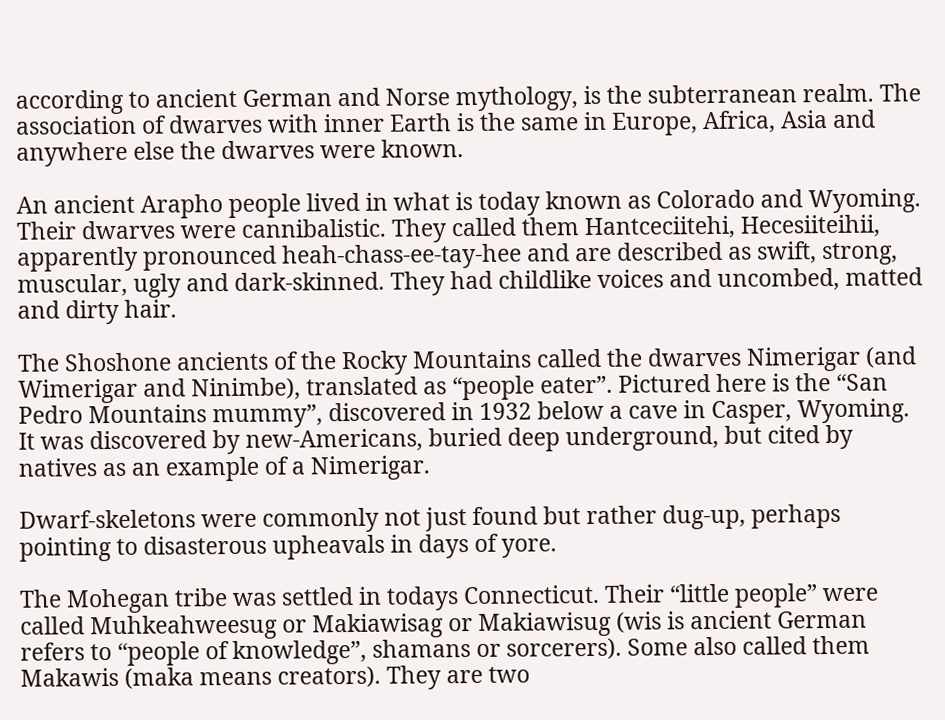according to ancient German and Norse mythology, is the subterranean realm. The association of dwarves with inner Earth is the same in Europe, Africa, Asia and anywhere else the dwarves were known.

An ancient Arapho people lived in what is today known as Colorado and Wyoming. Their dwarves were cannibalistic. They called them Hantceciitehi, Hecesiiteihii, apparently pronounced heah-chass-ee-tay-hee and are described as swift, strong, muscular, ugly and dark-skinned. They had childlike voices and uncombed, matted and dirty hair.

The Shoshone ancients of the Rocky Mountains called the dwarves Nimerigar (and Wimerigar and Ninimbe), translated as “people eater”. Pictured here is the “San Pedro Mountains mummy”, discovered in 1932 below a cave in Casper, Wyoming. It was discovered by new-Americans, buried deep underground, but cited by natives as an example of a Nimerigar.

Dwarf-skeletons were commonly not just found but rather dug-up, perhaps pointing to disasterous upheavals in days of yore.

The Mohegan tribe was settled in todays Connecticut. Their “little people” were called Muhkeahweesug or Makiawisag or Makiawisug (wis is ancient German refers to “people of knowledge”, shamans or sorcerers). Some also called them Makawis (maka means creators). They are two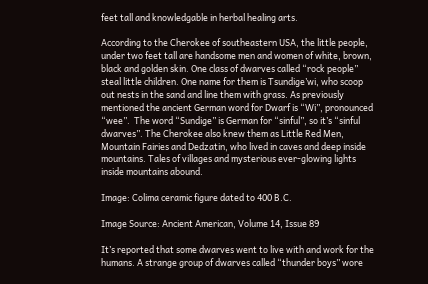feet tall and knowledgable in herbal healing arts.

According to the Cherokee of southeastern USA, the little people, under two feet tall are handsome men and women of white, brown, black and golden skin. One class of dwarves called “rock people” steal little children. One name for them is Tsundige’wi, who scoop out nests in the sand and line them with grass. As previously mentioned the ancient German word for Dwarf is “Wi”, pronounced “wee”.  The word “Sundige” is German for “sinful”, so it’s “sinful dwarves”. The Cherokee also knew them as Little Red Men, Mountain Fairies and Dedzatin, who lived in caves and deep inside mountains. Tales of villages and mysterious ever-glowing lights inside mountains abound.

Image: Colima ceramic figure dated to 400 B.C.

Image Source: Ancient American, Volume 14, Issue 89

It’s reported that some dwarves went to live with and work for the humans. A strange group of dwarves called “thunder boys” wore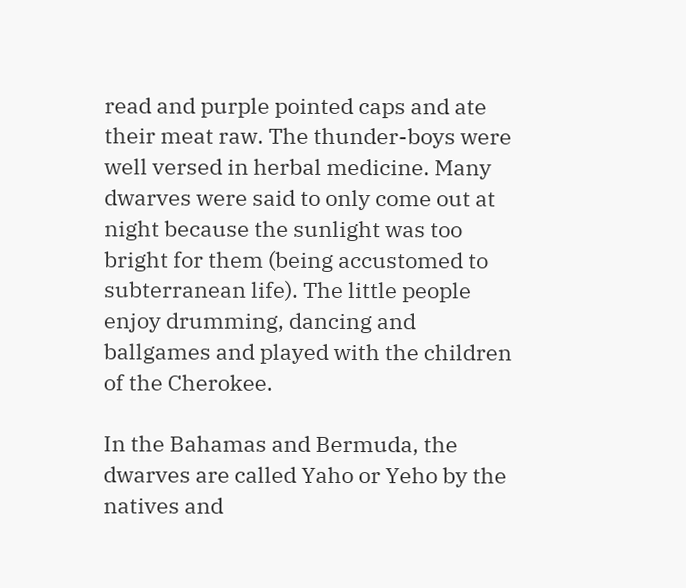read and purple pointed caps and ate their meat raw. The thunder-boys were well versed in herbal medicine. Many dwarves were said to only come out at night because the sunlight was too bright for them (being accustomed to subterranean life). The little people enjoy drumming, dancing and ballgames and played with the children of the Cherokee.

In the Bahamas and Bermuda, the dwarves are called Yaho or Yeho by the natives and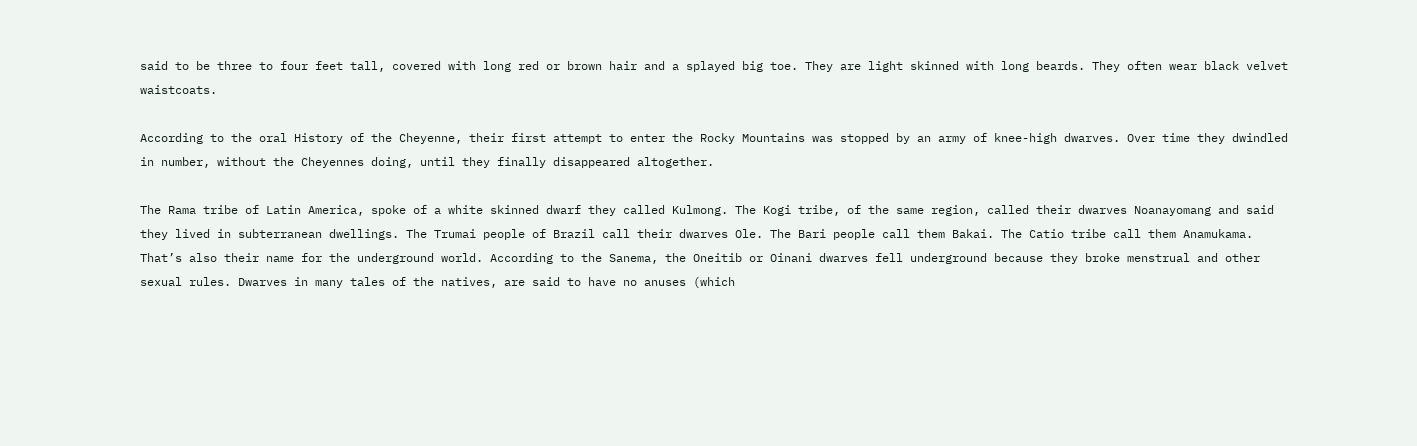said to be three to four feet tall, covered with long red or brown hair and a splayed big toe. They are light skinned with long beards. They often wear black velvet waistcoats.

According to the oral History of the Cheyenne, their first attempt to enter the Rocky Mountains was stopped by an army of knee-high dwarves. Over time they dwindled in number, without the Cheyennes doing, until they finally disappeared altogether.

The Rama tribe of Latin America, spoke of a white skinned dwarf they called Kulmong. The Kogi tribe, of the same region, called their dwarves Noanayomang and said they lived in subterranean dwellings. The Trumai people of Brazil call their dwarves Ole. The Bari people call them Bakai. The Catio tribe call them Anamukama. That’s also their name for the underground world. According to the Sanema, the Oneitib or Oinani dwarves fell underground because they broke menstrual and other sexual rules. Dwarves in many tales of the natives, are said to have no anuses (which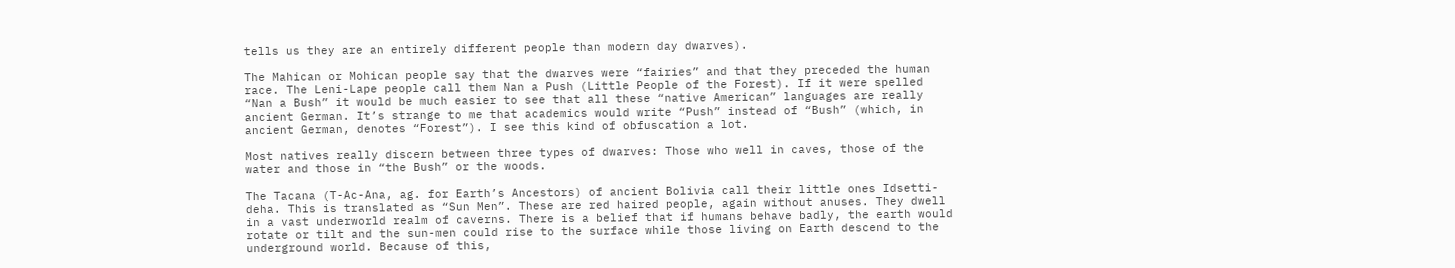tells us they are an entirely different people than modern day dwarves).

The Mahican or Mohican people say that the dwarves were “fairies” and that they preceded the human race. The Leni-Lape people call them Nan a Push (Little People of the Forest). If it were spelled “Nan a Bush” it would be much easier to see that all these “native American” languages are really ancient German. It’s strange to me that academics would write “Push” instead of “Bush” (which, in ancient German, denotes “Forest”). I see this kind of obfuscation a lot.

Most natives really discern between three types of dwarves: Those who well in caves, those of the water and those in “the Bush” or the woods.

The Tacana (T-Ac-Ana, ag. for Earth’s Ancestors) of ancient Bolivia call their little ones Idsetti-deha. This is translated as “Sun Men”. These are red haired people, again without anuses. They dwell in a vast underworld realm of caverns. There is a belief that if humans behave badly, the earth would rotate or tilt and the sun-men could rise to the surface while those living on Earth descend to the underground world. Because of this,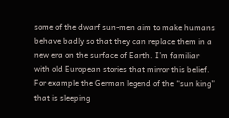some of the dwarf sun-men aim to make humans behave badly so that they can replace them in a new era on the surface of Earth. I’m familiar with old European stories that mirror this belief. For example the German legend of the “sun king” that is sleeping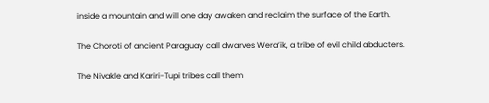inside a mountain and will one day awaken and reclaim the surface of the Earth.

The Choroti of ancient Paraguay call dwarves Wera’ik, a tribe of evil child abducters.

The Nivakle and Kariri-Tupi tribes call them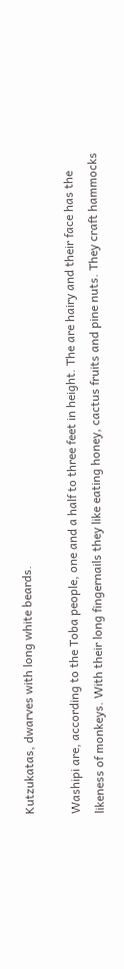Kutzukatas, dwarves with long white beards.

Washipi are, according to the Toba people, one and a half to three feet in height. The are hairy and their face has the likeness of monkeys. With their long fingernails they like eating honey, cactus fruits and pine nuts. They craft hammocks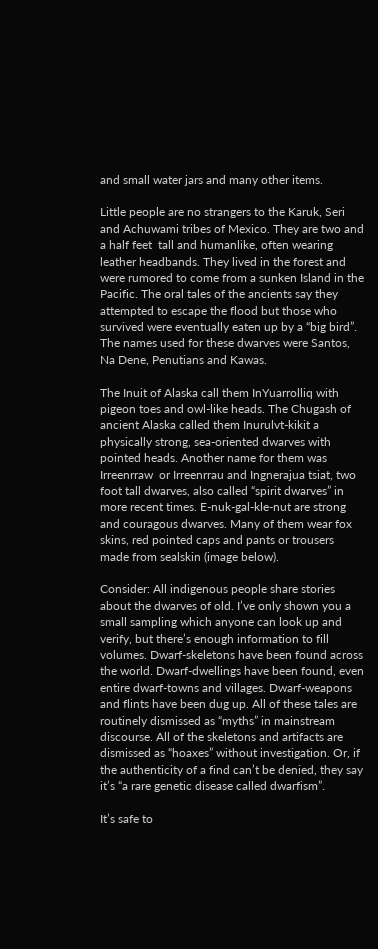and small water jars and many other items.

Little people are no strangers to the Karuk, Seri and Achuwami tribes of Mexico. They are two and a half feet  tall and humanlike, often wearing leather headbands. They lived in the forest and were rumored to come from a sunken Island in the Pacific. The oral tales of the ancients say they attempted to escape the flood but those who survived were eventually eaten up by a “big bird”. The names used for these dwarves were Santos, Na Dene, Penutians and Kawas.

The Inuit of Alaska call them InYuarrolliq with pigeon toes and owl-like heads. The Chugash of ancient Alaska called them Inurulvt-kikit a physically strong, sea-oriented dwarves with pointed heads. Another name for them was Irreenrraw  or Irreenrrau and Ingnerajua tsiat, two foot tall dwarves, also called “spirit dwarves” in more recent times. E-nuk-gal-kle-nut are strong and couragous dwarves. Many of them wear fox skins, red pointed caps and pants or trousers made from sealskin (image below).

Consider: All indigenous people share stories about the dwarves of old. I’ve only shown you a small sampling which anyone can look up and verify, but there’s enough information to fill volumes. Dwarf-skeletons have been found across the world. Dwarf-dwellings have been found, even entire dwarf-towns and villages. Dwarf-weapons and flints have been dug up. All of these tales are routinely dismissed as “myths” in mainstream discourse. All of the skeletons and artifacts are dismissed as “hoaxes” without investigation. Or, if the authenticity of a find can’t be denied, they say it’s “a rare genetic disease called dwarfism”.

It’s safe to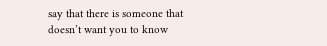say that there is someone that doesn’t want you to know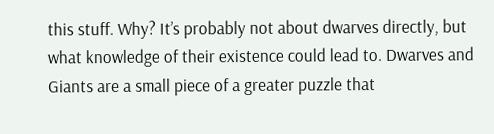this stuff. Why? It’s probably not about dwarves directly, but what knowledge of their existence could lead to. Dwarves and Giants are a small piece of a greater puzzle that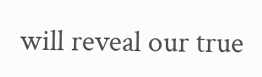will reveal our true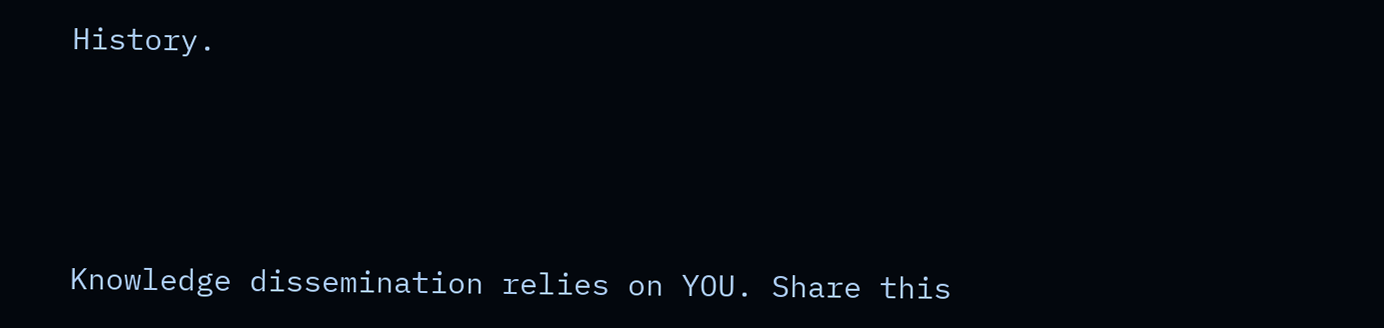History.




Knowledge dissemination relies on YOU. Share this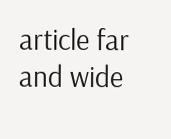article far and wide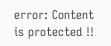error: Content is protected !!